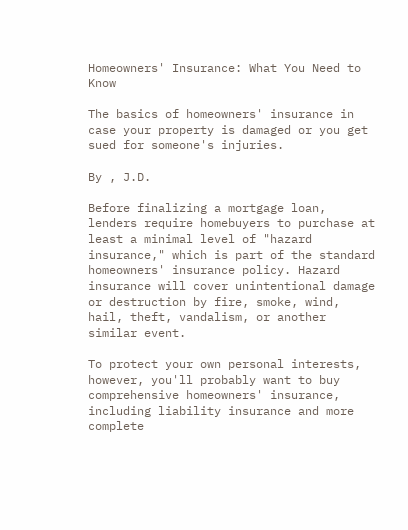Homeowners' Insurance: What You Need to Know

The basics of homeowners' insurance in case your property is damaged or you get sued for someone's injuries.

By , J.D.

Before finalizing a mortgage loan, lenders require homebuyers to purchase at least a minimal level of "hazard insurance," which is part of the standard homeowners' insurance policy. Hazard insurance will cover unintentional damage or destruction by fire, smoke, wind, hail, theft, vandalism, or another similar event.

To protect your own personal interests, however, you'll probably want to buy comprehensive homeowners' insurance, including liability insurance and more complete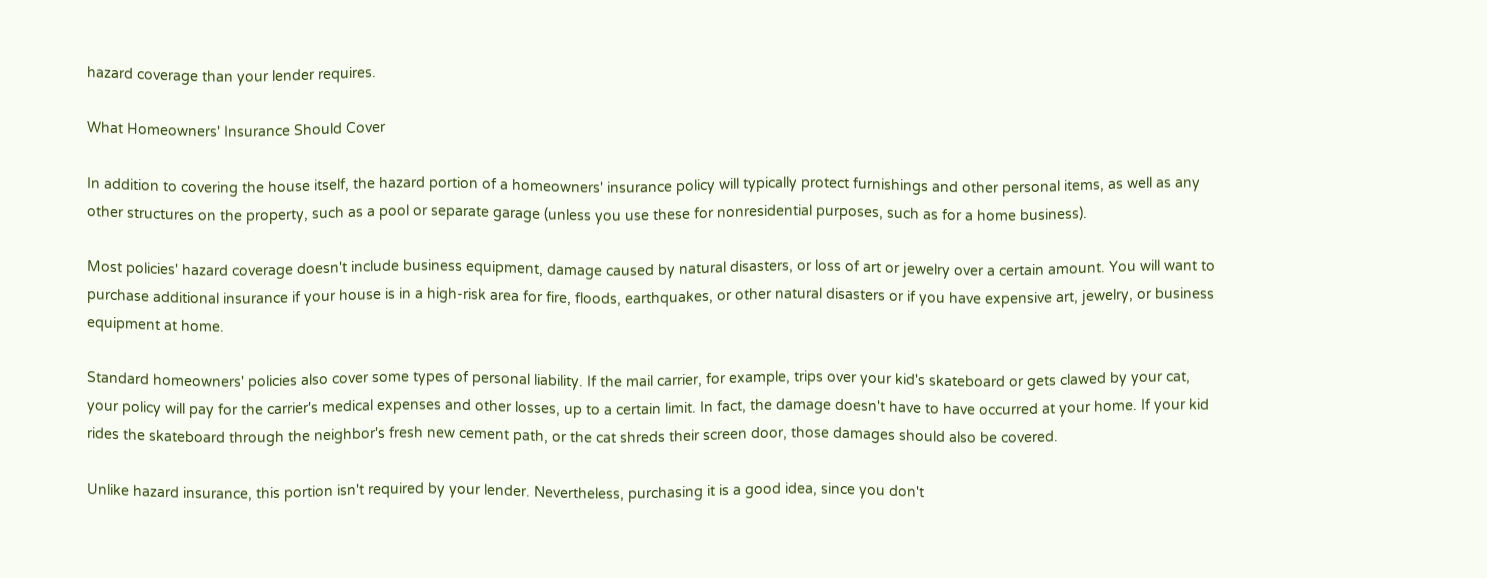hazard coverage than your lender requires.

What Homeowners' Insurance Should Cover

In addition to covering the house itself, the hazard portion of a homeowners' insurance policy will typically protect furnishings and other personal items, as well as any other structures on the property, such as a pool or separate garage (unless you use these for nonresidential purposes, such as for a home business).

Most policies' hazard coverage doesn't include business equipment, damage caused by natural disasters, or loss of art or jewelry over a certain amount. You will want to purchase additional insurance if your house is in a high-risk area for fire, floods, earthquakes, or other natural disasters or if you have expensive art, jewelry, or business equipment at home.

Standard homeowners' policies also cover some types of personal liability. If the mail carrier, for example, trips over your kid's skateboard or gets clawed by your cat, your policy will pay for the carrier's medical expenses and other losses, up to a certain limit. In fact, the damage doesn't have to have occurred at your home. If your kid rides the skateboard through the neighbor's fresh new cement path, or the cat shreds their screen door, those damages should also be covered.

Unlike hazard insurance, this portion isn't required by your lender. Nevertheless, purchasing it is a good idea, since you don't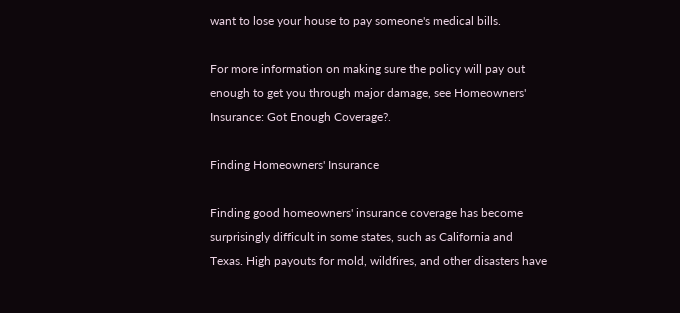want to lose your house to pay someone's medical bills.

For more information on making sure the policy will pay out enough to get you through major damage, see Homeowners' Insurance: Got Enough Coverage?.

Finding Homeowners' Insurance

Finding good homeowners' insurance coverage has become surprisingly difficult in some states, such as California and Texas. High payouts for mold, wildfires, and other disasters have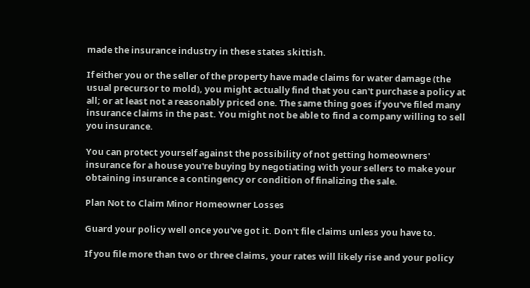made the insurance industry in these states skittish.

If either you or the seller of the property have made claims for water damage (the usual precursor to mold), you might actually find that you can't purchase a policy at all; or at least not a reasonably priced one. The same thing goes if you've filed many insurance claims in the past. You might not be able to find a company willing to sell you insurance.

You can protect yourself against the possibility of not getting homeowners' insurance for a house you're buying by negotiating with your sellers to make your obtaining insurance a contingency or condition of finalizing the sale.

Plan Not to Claim Minor Homeowner Losses

Guard your policy well once you've got it. Don't file claims unless you have to.

If you file more than two or three claims, your rates will likely rise and your policy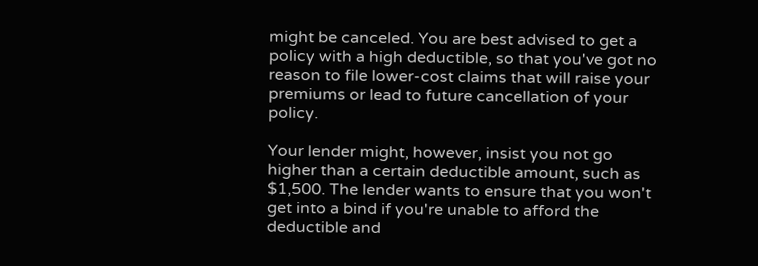might be canceled. You are best advised to get a policy with a high deductible, so that you've got no reason to file lower-cost claims that will raise your premiums or lead to future cancellation of your policy.

Your lender might, however, insist you not go higher than a certain deductible amount, such as $1,500. The lender wants to ensure that you won't get into a bind if you're unable to afford the deductible and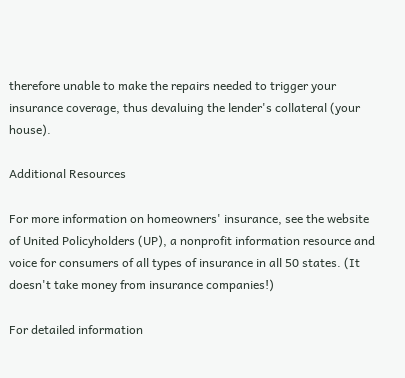therefore unable to make the repairs needed to trigger your insurance coverage, thus devaluing the lender's collateral (your house).

Additional Resources

For more information on homeowners' insurance, see the website of United Policyholders (UP), a nonprofit information resource and voice for consumers of all types of insurance in all 50 states. (It doesn't take money from insurance companies!)

For detailed information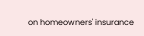on homeowners' insurance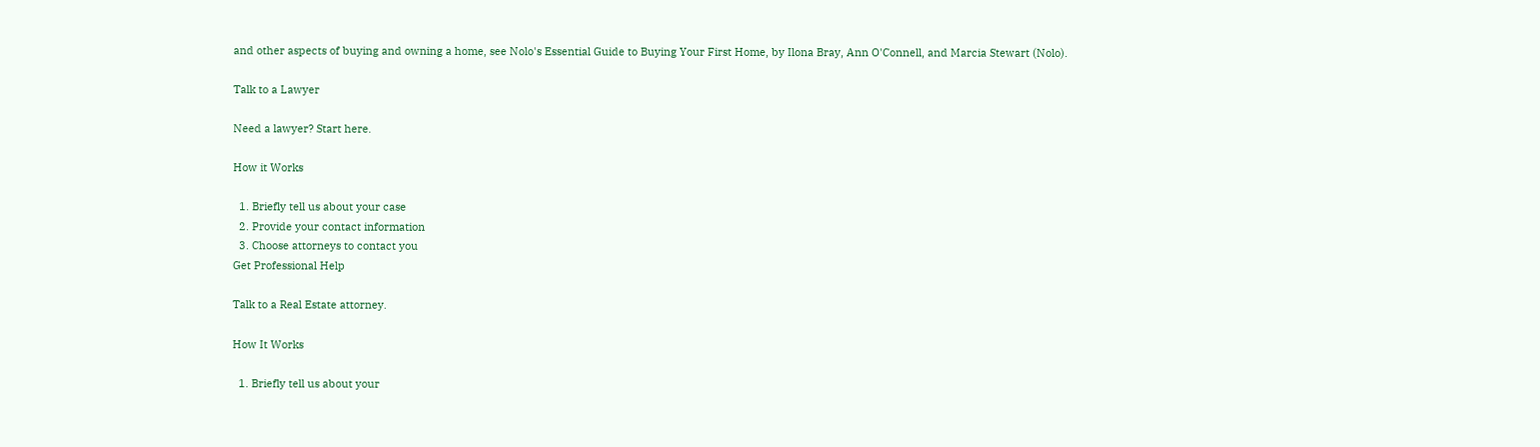and other aspects of buying and owning a home, see Nolo's Essential Guide to Buying Your First Home, by Ilona Bray, Ann O'Connell, and Marcia Stewart (Nolo).

Talk to a Lawyer

Need a lawyer? Start here.

How it Works

  1. Briefly tell us about your case
  2. Provide your contact information
  3. Choose attorneys to contact you
Get Professional Help

Talk to a Real Estate attorney.

How It Works

  1. Briefly tell us about your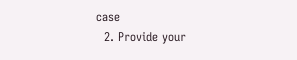case
  2. Provide your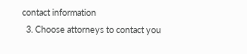contact information
  3. Choose attorneys to contact you